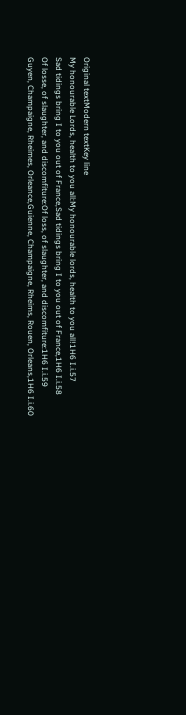Original textModern textKey line
My honourable Lords, health to you all:My honourable lords, health to you all!1H6 I.i.57
Sad tidings bring I to you out of France,Sad tidings bring I to you out of France,1H6 I.i.58
Of losse, of slaughter, and discomfiture:Of loss, of slaughter, and discomfiture:1H6 I.i.59
Guyen, Champaigne, Rheimes, Orleance,Guienne, Champaigne, Rheims, Rouen, Orleans,1H6 I.i.60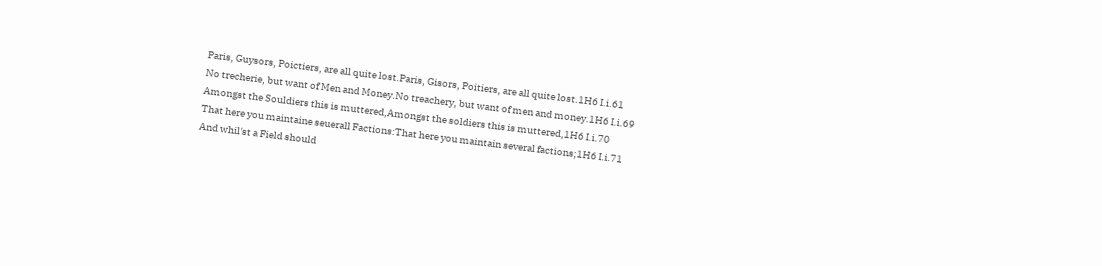Paris, Guysors, Poictiers, are all quite lost.Paris, Gisors, Poitiers, are all quite lost.1H6 I.i.61
No trecherie, but want of Men and Money.No treachery, but want of men and money.1H6 I.i.69
Amongst the Souldiers this is muttered,Amongst the soldiers this is muttered,1H6 I.i.70
That here you maintaine seuerall Factions:That here you maintain several factions;1H6 I.i.71
And whil'st a Field should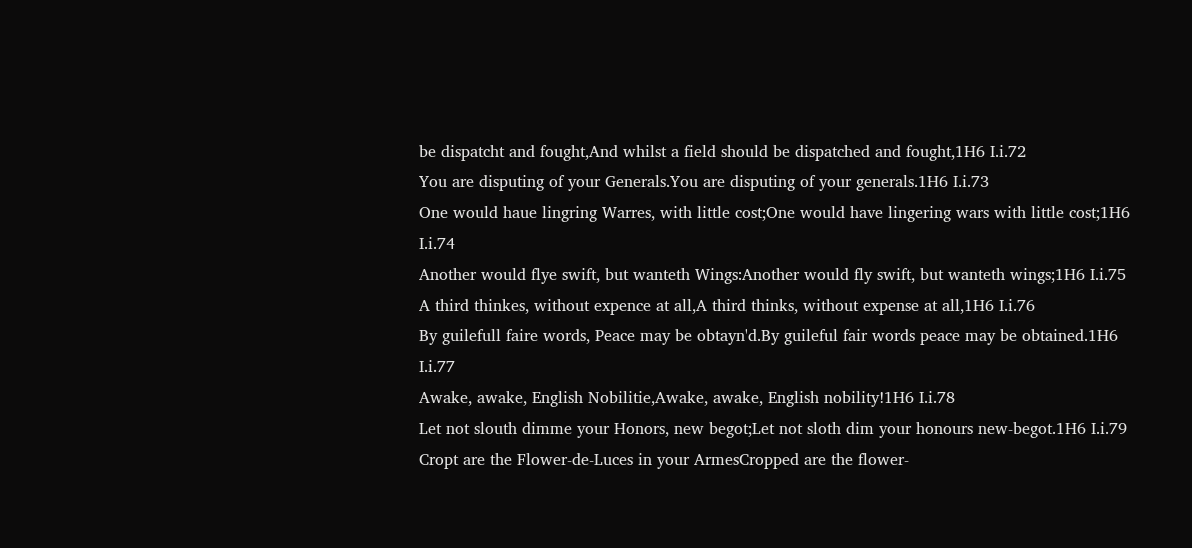be dispatcht and fought,And whilst a field should be dispatched and fought,1H6 I.i.72
You are disputing of your Generals.You are disputing of your generals.1H6 I.i.73
One would haue lingring Warres, with little cost;One would have lingering wars with little cost;1H6 I.i.74
Another would flye swift, but wanteth Wings:Another would fly swift, but wanteth wings;1H6 I.i.75
A third thinkes, without expence at all,A third thinks, without expense at all,1H6 I.i.76
By guilefull faire words, Peace may be obtayn'd.By guileful fair words peace may be obtained.1H6 I.i.77
Awake, awake, English Nobilitie,Awake, awake, English nobility!1H6 I.i.78
Let not slouth dimme your Honors, new begot;Let not sloth dim your honours new-begot.1H6 I.i.79
Cropt are the Flower-de-Luces in your ArmesCropped are the flower-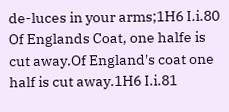de-luces in your arms;1H6 I.i.80
Of Englands Coat, one halfe is cut away.Of England's coat one half is cut away.1H6 I.i.81